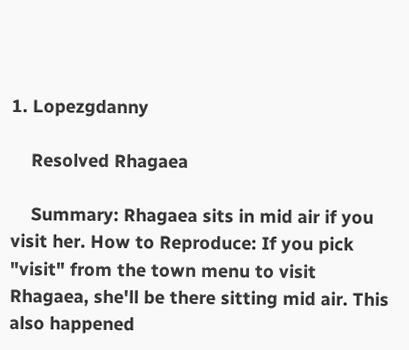1. Lopezgdanny

    Resolved Rhagaea

    Summary: Rhagaea sits in mid air if you visit her. How to Reproduce: If you pick "visit" from the town menu to visit Rhagaea, she'll be there sitting mid air. This also happened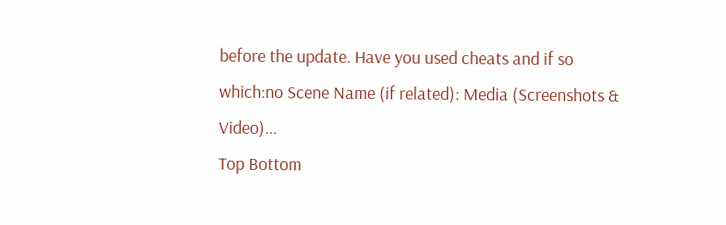before the update. Have you used cheats and if so which:no Scene Name (if related): Media (Screenshots & Video)...
Top Bottom